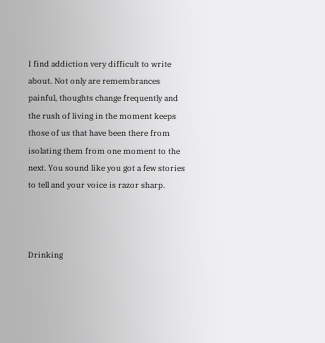I find addiction very difficult to write about. Not only are remembrances painful, thoughts change frequently and the rush of living in the moment keeps those of us that have been there from isolating them from one moment to the next. You sound like you got a few stories to tell and your voice is razor sharp.



Drinking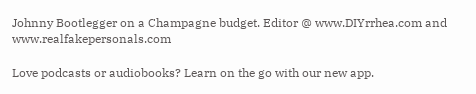Johnny Bootlegger on a Champagne budget. Editor @ www.DIYrrhea.com and www.realfakepersonals.com

Love podcasts or audiobooks? Learn on the go with our new app.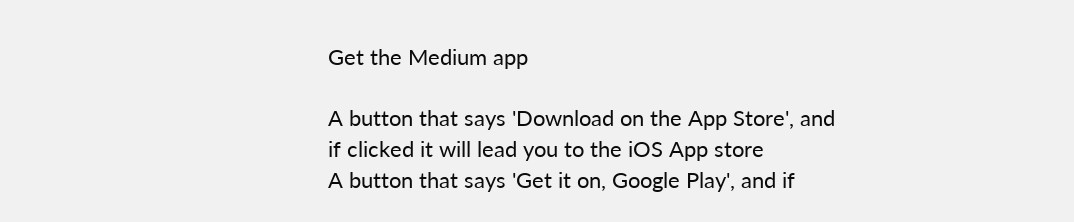Get the Medium app

A button that says 'Download on the App Store', and if clicked it will lead you to the iOS App store
A button that says 'Get it on, Google Play', and if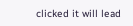clicked it will lead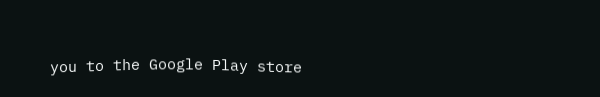you to the Google Play store